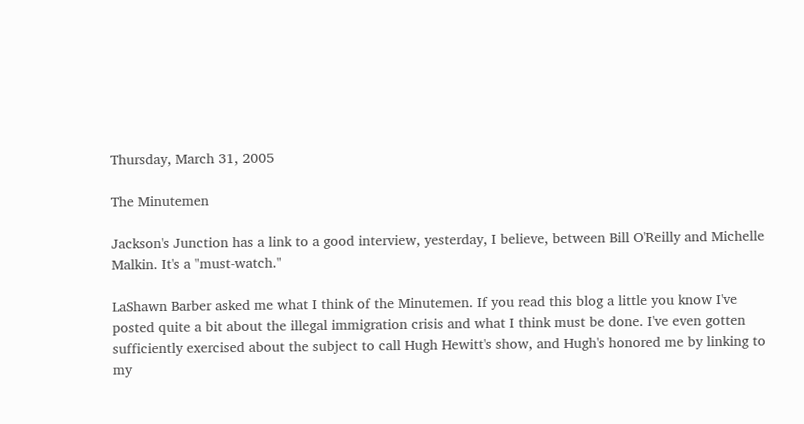Thursday, March 31, 2005

The Minutemen

Jackson's Junction has a link to a good interview, yesterday, I believe, between Bill O'Reilly and Michelle Malkin. It's a "must-watch."

LaShawn Barber asked me what I think of the Minutemen. If you read this blog a little you know I've posted quite a bit about the illegal immigration crisis and what I think must be done. I've even gotten sufficiently exercised about the subject to call Hugh Hewitt's show, and Hugh's honored me by linking to my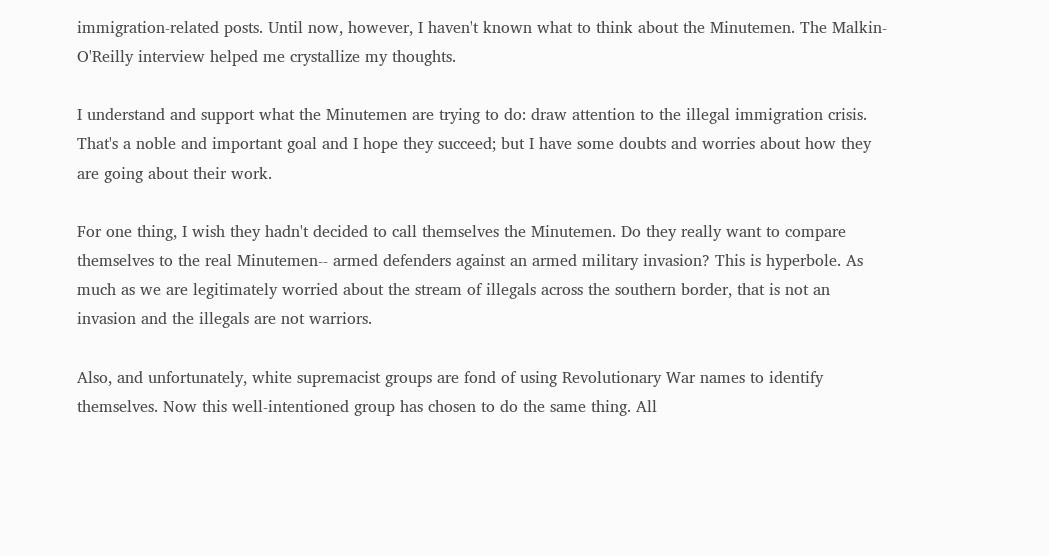immigration-related posts. Until now, however, I haven't known what to think about the Minutemen. The Malkin-O'Reilly interview helped me crystallize my thoughts.

I understand and support what the Minutemen are trying to do: draw attention to the illegal immigration crisis. That's a noble and important goal and I hope they succeed; but I have some doubts and worries about how they are going about their work.

For one thing, I wish they hadn't decided to call themselves the Minutemen. Do they really want to compare themselves to the real Minutemen-- armed defenders against an armed military invasion? This is hyperbole. As much as we are legitimately worried about the stream of illegals across the southern border, that is not an invasion and the illegals are not warriors.

Also, and unfortunately, white supremacist groups are fond of using Revolutionary War names to identify themselves. Now this well-intentioned group has chosen to do the same thing. All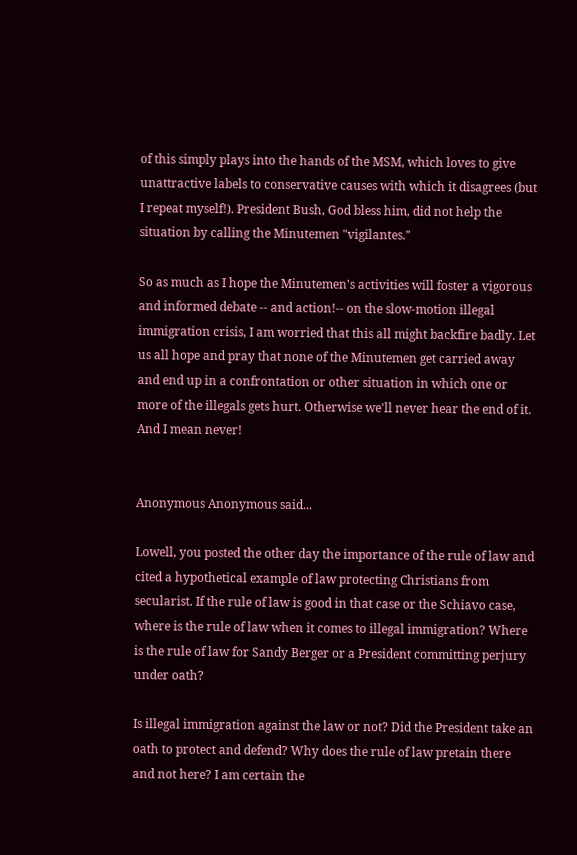of this simply plays into the hands of the MSM, which loves to give unattractive labels to conservative causes with which it disagrees (but I repeat myself!). President Bush, God bless him, did not help the situation by calling the Minutemen "vigilantes."

So as much as I hope the Minutemen's activities will foster a vigorous and informed debate -- and action!-- on the slow-motion illegal immigration crisis, I am worried that this all might backfire badly. Let us all hope and pray that none of the Minutemen get carried away and end up in a confrontation or other situation in which one or more of the illegals gets hurt. Otherwise we'll never hear the end of it. And I mean never!


Anonymous Anonymous said...

Lowell, you posted the other day the importance of the rule of law and cited a hypothetical example of law protecting Christians from secularist. If the rule of law is good in that case or the Schiavo case, where is the rule of law when it comes to illegal immigration? Where is the rule of law for Sandy Berger or a President committing perjury under oath?

Is illegal immigration against the law or not? Did the President take an oath to protect and defend? Why does the rule of law pretain there and not here? I am certain the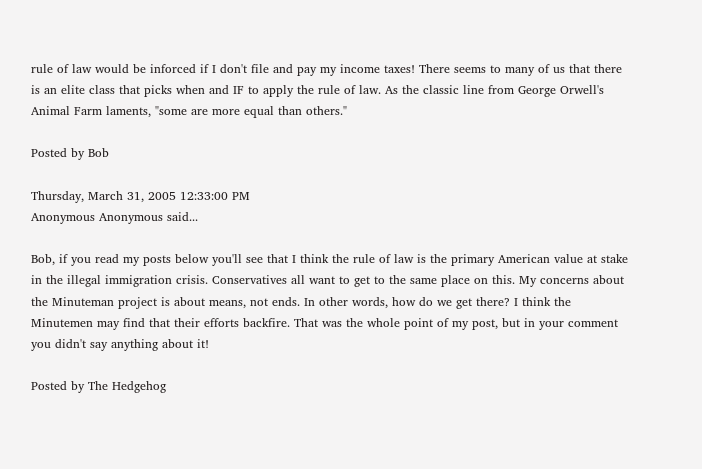rule of law would be inforced if I don't file and pay my income taxes! There seems to many of us that there is an elite class that picks when and IF to apply the rule of law. As the classic line from George Orwell's Animal Farm laments, "some are more equal than others."

Posted by Bob

Thursday, March 31, 2005 12:33:00 PM
Anonymous Anonymous said...

Bob, if you read my posts below you'll see that I think the rule of law is the primary American value at stake in the illegal immigration crisis. Conservatives all want to get to the same place on this. My concerns about the Minuteman project is about means, not ends. In other words, how do we get there? I think the Minutemen may find that their efforts backfire. That was the whole point of my post, but in your comment you didn't say anything about it!

Posted by The Hedgehog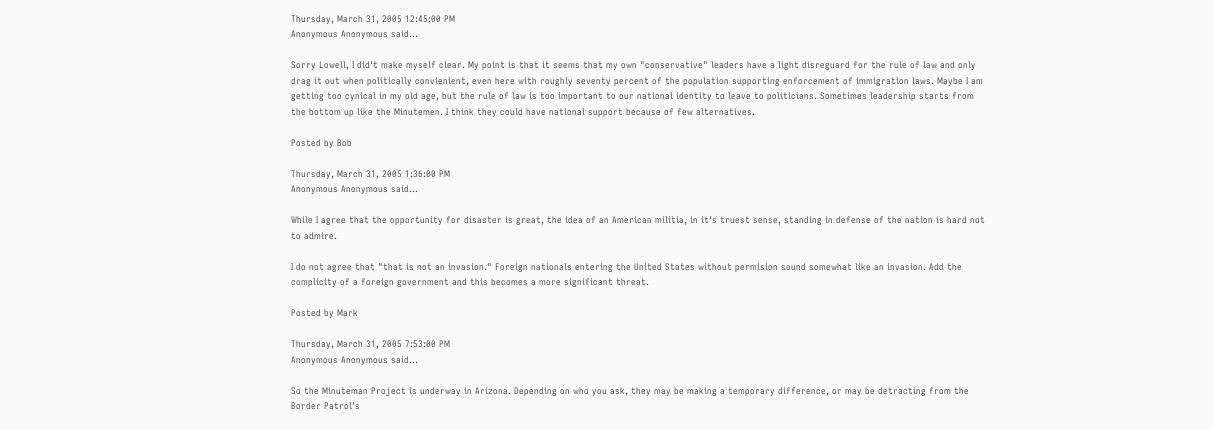Thursday, March 31, 2005 12:45:00 PM
Anonymous Anonymous said...

Sorry Lowell, I did't make myself clear. My point is that it seems that my own "conservative" leaders have a light disreguard for the rule of law and only drag it out when politically convienient, even here with roughly seventy percent of the population supporting enforcement of immigration laws. Maybe I am getting too cynical in my old age, but the rule of law is too important to our national identity to leave to politicians. Sometimes leadership starts from the bottom up like the Minutemen. I think they could have national support because of few alternatives.

Posted by Bob

Thursday, March 31, 2005 1:36:00 PM
Anonymous Anonymous said...

While I agree that the opportunity for disaster is great, the idea of an American militia, in it's truest sense, standing in defense of the nation is hard not to admire.

I do not agree that "that is not an invasion." Foreign nationals entering the United States without permision sound somewhat like an invasion. Add the complicity of a foreign government and this becomes a more significant threat.

Posted by Mark

Thursday, March 31, 2005 7:53:00 PM
Anonymous Anonymous said...

So the Minuteman Project is underway in Arizona. Depending on who you ask, they may be making a temporary difference, or may be detracting from the Border Patrol's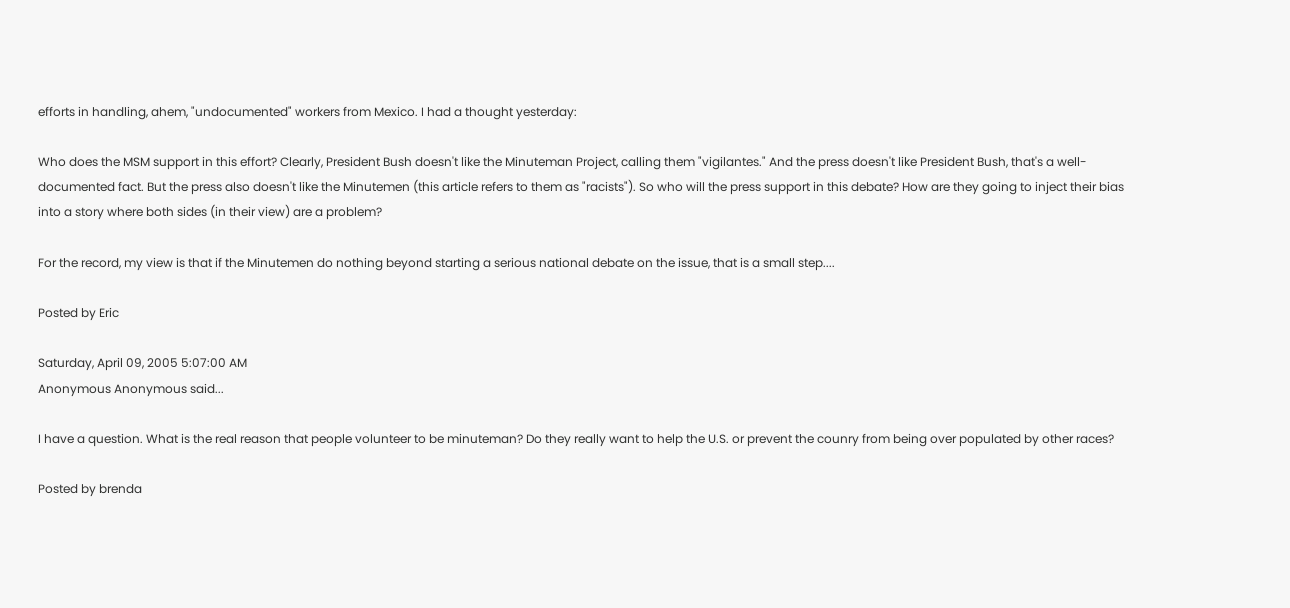efforts in handling, ahem, "undocumented" workers from Mexico. I had a thought yesterday:

Who does the MSM support in this effort? Clearly, President Bush doesn't like the Minuteman Project, calling them "vigilantes." And the press doesn't like President Bush, that's a well-documented fact. But the press also doesn't like the Minutemen (this article refers to them as "racists"). So who will the press support in this debate? How are they going to inject their bias into a story where both sides (in their view) are a problem?

For the record, my view is that if the Minutemen do nothing beyond starting a serious national debate on the issue, that is a small step....

Posted by Eric

Saturday, April 09, 2005 5:07:00 AM
Anonymous Anonymous said...

I have a question. What is the real reason that people volunteer to be minuteman? Do they really want to help the U.S. or prevent the counry from being over populated by other races?

Posted by brenda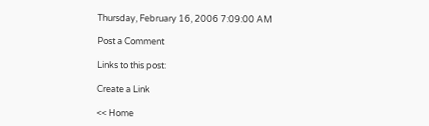Thursday, February 16, 2006 7:09:00 AM

Post a Comment

Links to this post:

Create a Link

<< Home